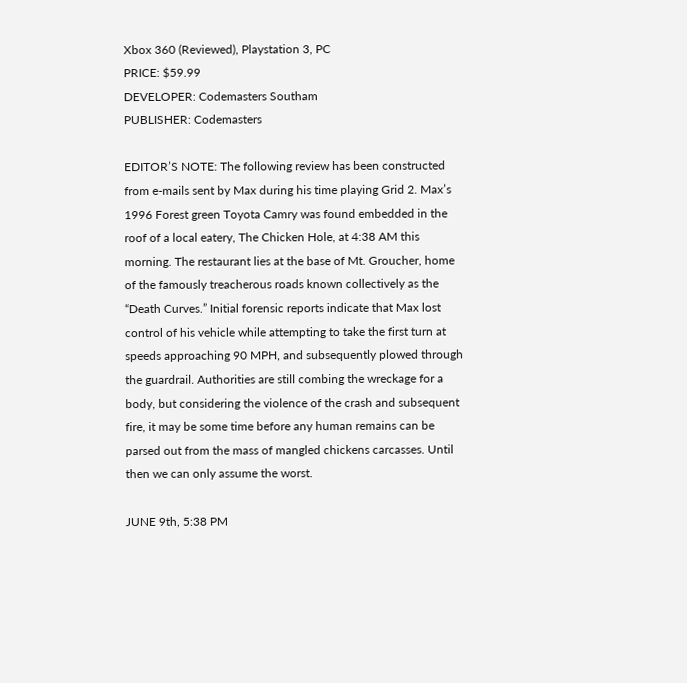Xbox 360 (Reviewed), Playstation 3, PC
PRICE: $59.99
DEVELOPER: Codemasters Southam
PUBLISHER: Codemasters

EDITOR’S NOTE: The following review has been constructed from e-mails sent by Max during his time playing Grid 2. Max’s 1996 Forest green Toyota Camry was found embedded in the roof of a local eatery, The Chicken Hole, at 4:38 AM this morning. The restaurant lies at the base of Mt. Groucher, home of the famously treacherous roads known collectively as the “Death Curves.” Initial forensic reports indicate that Max lost control of his vehicle while attempting to take the first turn at speeds approaching 90 MPH, and subsequently plowed through the guardrail. Authorities are still combing the wreckage for a body, but considering the violence of the crash and subsequent fire, it may be some time before any human remains can be parsed out from the mass of mangled chickens carcasses. Until then we can only assume the worst.

JUNE 9th, 5:38 PM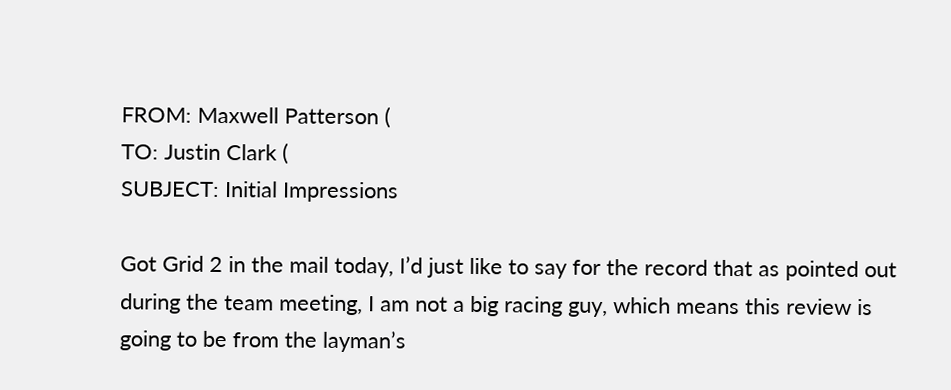FROM: Maxwell Patterson (
TO: Justin Clark (
SUBJECT: Initial Impressions

Got Grid 2 in the mail today, I’d just like to say for the record that as pointed out during the team meeting, I am not a big racing guy, which means this review is going to be from the layman’s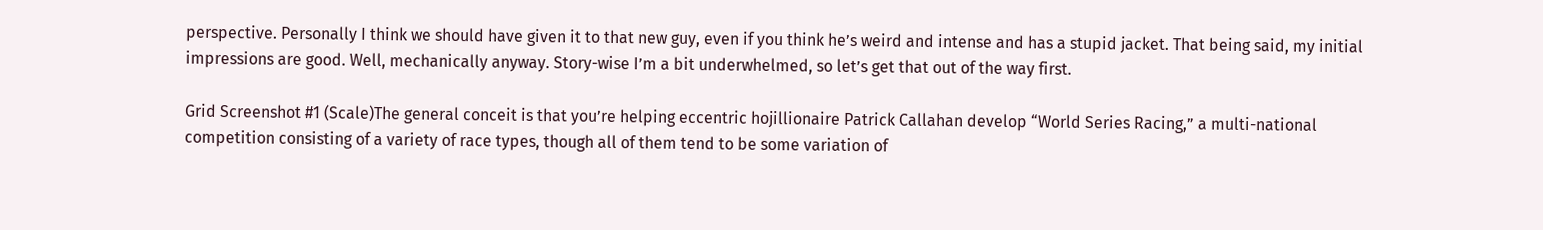perspective. Personally I think we should have given it to that new guy, even if you think he’s weird and intense and has a stupid jacket. That being said, my initial impressions are good. Well, mechanically anyway. Story-wise I’m a bit underwhelmed, so let’s get that out of the way first.

Grid Screenshot #1 (Scale)The general conceit is that you’re helping eccentric hojillionaire Patrick Callahan develop “World Series Racing,” a multi-national competition consisting of a variety of race types, though all of them tend to be some variation of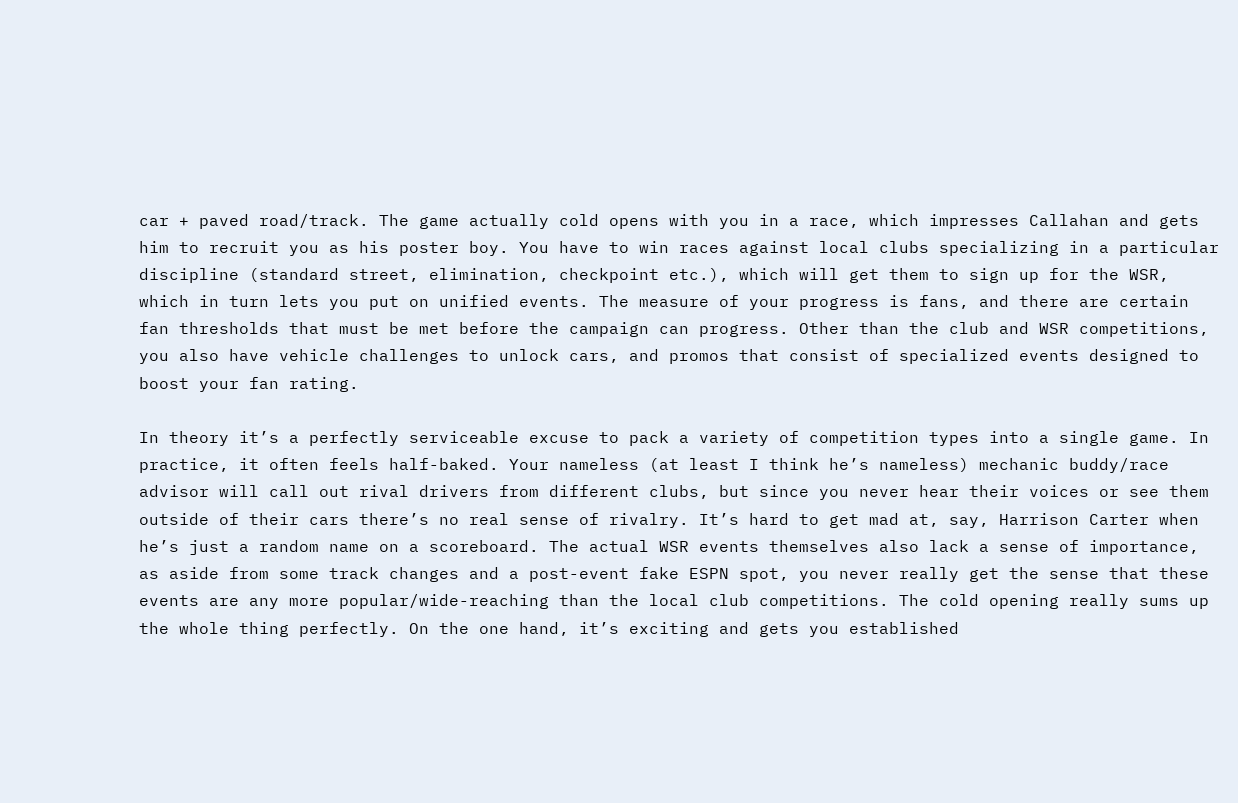car + paved road/track. The game actually cold opens with you in a race, which impresses Callahan and gets him to recruit you as his poster boy. You have to win races against local clubs specializing in a particular discipline (standard street, elimination, checkpoint etc.), which will get them to sign up for the WSR, which in turn lets you put on unified events. The measure of your progress is fans, and there are certain fan thresholds that must be met before the campaign can progress. Other than the club and WSR competitions, you also have vehicle challenges to unlock cars, and promos that consist of specialized events designed to boost your fan rating.

In theory it’s a perfectly serviceable excuse to pack a variety of competition types into a single game. In practice, it often feels half-baked. Your nameless (at least I think he’s nameless) mechanic buddy/race advisor will call out rival drivers from different clubs, but since you never hear their voices or see them outside of their cars there’s no real sense of rivalry. It’s hard to get mad at, say, Harrison Carter when he’s just a random name on a scoreboard. The actual WSR events themselves also lack a sense of importance, as aside from some track changes and a post-event fake ESPN spot, you never really get the sense that these events are any more popular/wide-reaching than the local club competitions. The cold opening really sums up the whole thing perfectly. On the one hand, it’s exciting and gets you established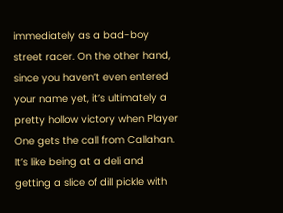immediately as a bad-boy street racer. On the other hand, since you haven’t even entered your name yet, it’s ultimately a pretty hollow victory when Player One gets the call from Callahan. It’s like being at a deli and getting a slice of dill pickle with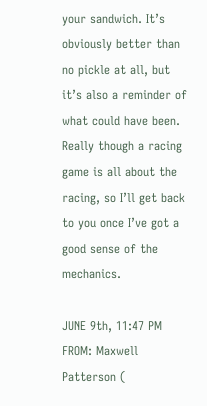your sandwich. It’s obviously better than no pickle at all, but it’s also a reminder of what could have been. Really though a racing game is all about the racing, so I’ll get back to you once I’ve got a good sense of the mechanics.

JUNE 9th, 11:47 PM
FROM: Maxwell Patterson (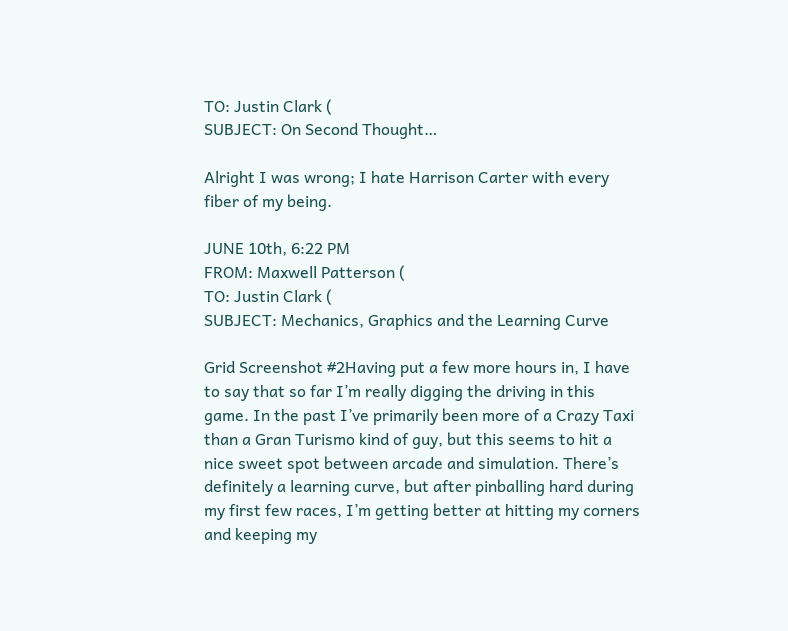TO: Justin Clark (
SUBJECT: On Second Thought…

Alright I was wrong; I hate Harrison Carter with every fiber of my being.

JUNE 10th, 6:22 PM
FROM: Maxwell Patterson (
TO: Justin Clark (
SUBJECT: Mechanics, Graphics and the Learning Curve

Grid Screenshot #2Having put a few more hours in, I have to say that so far I’m really digging the driving in this game. In the past I’ve primarily been more of a Crazy Taxi than a Gran Turismo kind of guy, but this seems to hit a nice sweet spot between arcade and simulation. There’s definitely a learning curve, but after pinballing hard during my first few races, I’m getting better at hitting my corners and keeping my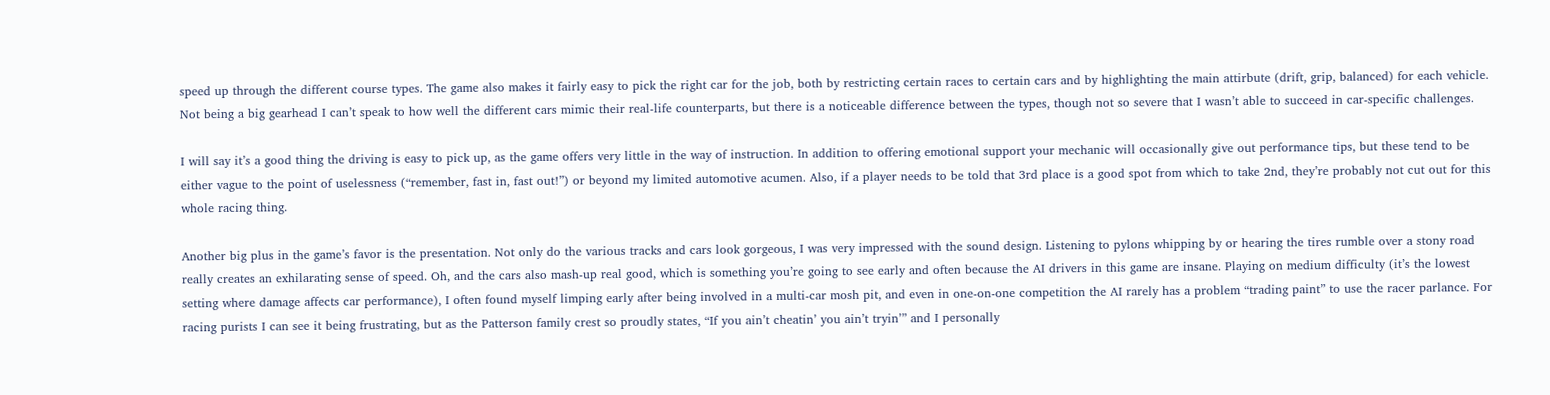speed up through the different course types. The game also makes it fairly easy to pick the right car for the job, both by restricting certain races to certain cars and by highlighting the main attirbute (drift, grip, balanced) for each vehicle. Not being a big gearhead I can’t speak to how well the different cars mimic their real-life counterparts, but there is a noticeable difference between the types, though not so severe that I wasn’t able to succeed in car-specific challenges.

I will say it’s a good thing the driving is easy to pick up, as the game offers very little in the way of instruction. In addition to offering emotional support your mechanic will occasionally give out performance tips, but these tend to be either vague to the point of uselessness (“remember, fast in, fast out!”) or beyond my limited automotive acumen. Also, if a player needs to be told that 3rd place is a good spot from which to take 2nd, they’re probably not cut out for this whole racing thing.

Another big plus in the game’s favor is the presentation. Not only do the various tracks and cars look gorgeous, I was very impressed with the sound design. Listening to pylons whipping by or hearing the tires rumble over a stony road really creates an exhilarating sense of speed. Oh, and the cars also mash-up real good, which is something you’re going to see early and often because the AI drivers in this game are insane. Playing on medium difficulty (it’s the lowest setting where damage affects car performance), I often found myself limping early after being involved in a multi-car mosh pit, and even in one-on-one competition the AI rarely has a problem “trading paint” to use the racer parlance. For racing purists I can see it being frustrating, but as the Patterson family crest so proudly states, “If you ain’t cheatin’ you ain’t tryin’” and I personally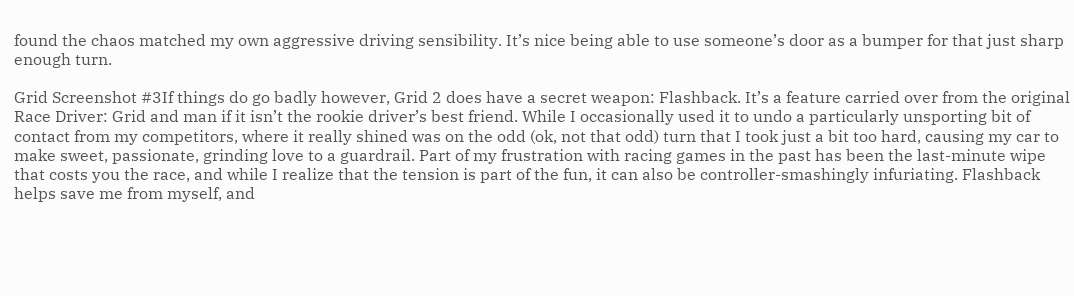found the chaos matched my own aggressive driving sensibility. It’s nice being able to use someone’s door as a bumper for that just sharp enough turn.

Grid Screenshot #3If things do go badly however, Grid 2 does have a secret weapon: Flashback. It’s a feature carried over from the original Race Driver: Grid and man if it isn’t the rookie driver’s best friend. While I occasionally used it to undo a particularly unsporting bit of contact from my competitors, where it really shined was on the odd (ok, not that odd) turn that I took just a bit too hard, causing my car to make sweet, passionate, grinding love to a guardrail. Part of my frustration with racing games in the past has been the last-minute wipe that costs you the race, and while I realize that the tension is part of the fun, it can also be controller-smashingly infuriating. Flashback helps save me from myself, and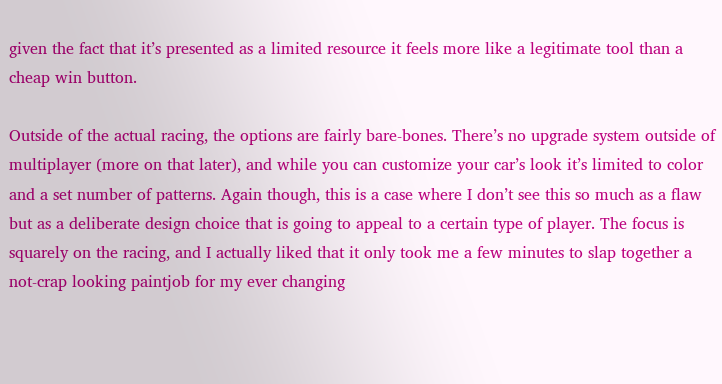given the fact that it’s presented as a limited resource it feels more like a legitimate tool than a cheap win button.

Outside of the actual racing, the options are fairly bare-bones. There’s no upgrade system outside of multiplayer (more on that later), and while you can customize your car’s look it’s limited to color and a set number of patterns. Again though, this is a case where I don’t see this so much as a flaw but as a deliberate design choice that is going to appeal to a certain type of player. The focus is squarely on the racing, and I actually liked that it only took me a few minutes to slap together a not-crap looking paintjob for my ever changing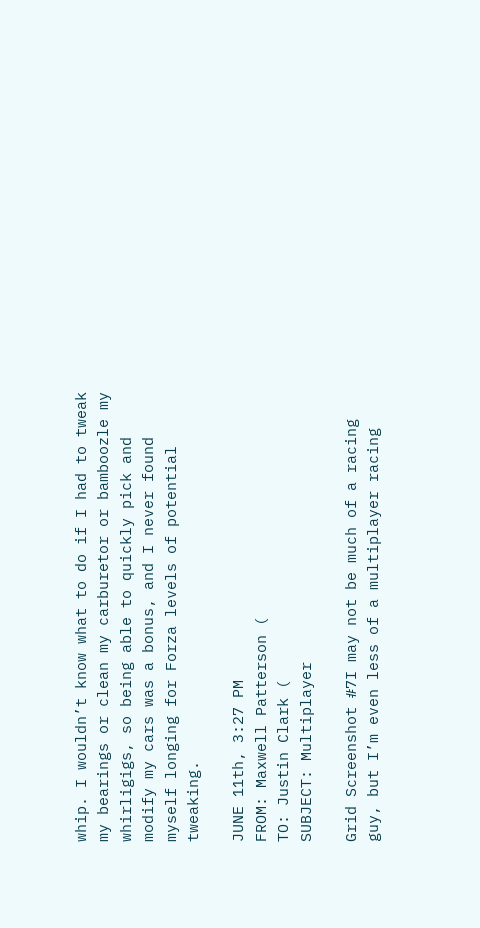whip. I wouldn’t know what to do if I had to tweak my bearings or clean my carburetor or bamboozle my whirligigs, so being able to quickly pick and modify my cars was a bonus, and I never found myself longing for Forza levels of potential tweaking.

JUNE 11th, 3:27 PM
FROM: Maxwell Patterson (
TO: Justin Clark (
SUBJECT: Multiplayer

Grid Screenshot #7I may not be much of a racing guy, but I’m even less of a multiplayer racing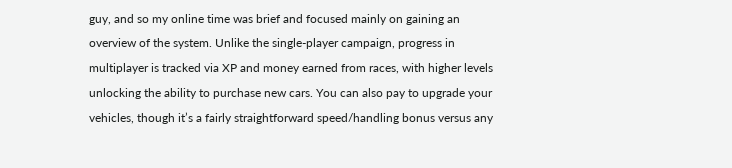guy, and so my online time was brief and focused mainly on gaining an overview of the system. Unlike the single-player campaign, progress in multiplayer is tracked via XP and money earned from races, with higher levels unlocking the ability to purchase new cars. You can also pay to upgrade your vehicles, though it’s a fairly straightforward speed/handling bonus versus any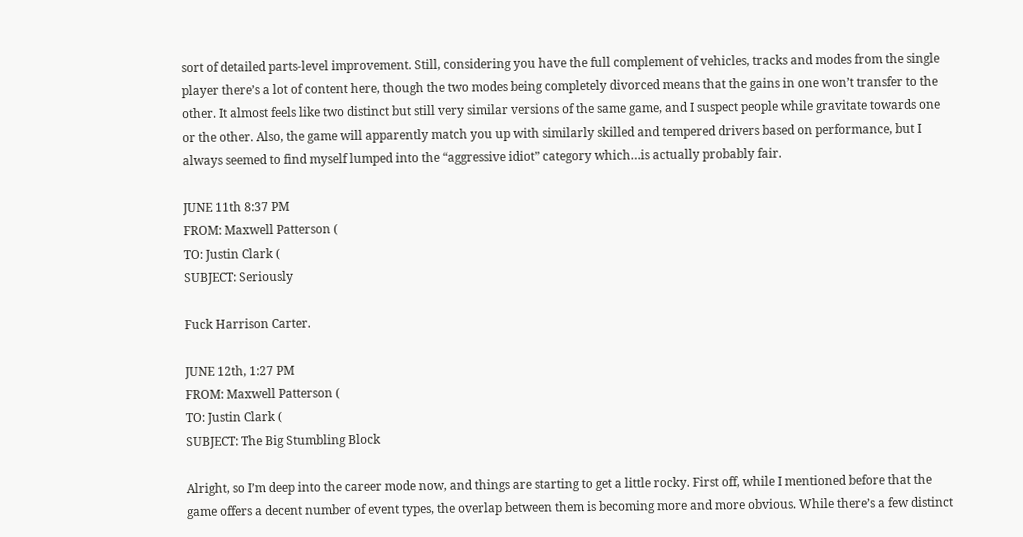sort of detailed parts-level improvement. Still, considering you have the full complement of vehicles, tracks and modes from the single player there’s a lot of content here, though the two modes being completely divorced means that the gains in one won’t transfer to the other. It almost feels like two distinct but still very similar versions of the same game, and I suspect people while gravitate towards one or the other. Also, the game will apparently match you up with similarly skilled and tempered drivers based on performance, but I always seemed to find myself lumped into the “aggressive idiot” category which…is actually probably fair.

JUNE 11th 8:37 PM
FROM: Maxwell Patterson (
TO: Justin Clark (
SUBJECT: Seriously

Fuck Harrison Carter.

JUNE 12th, 1:27 PM
FROM: Maxwell Patterson (
TO: Justin Clark (
SUBJECT: The Big Stumbling Block

Alright, so I’m deep into the career mode now, and things are starting to get a little rocky. First off, while I mentioned before that the game offers a decent number of event types, the overlap between them is becoming more and more obvious. While there’s a few distinct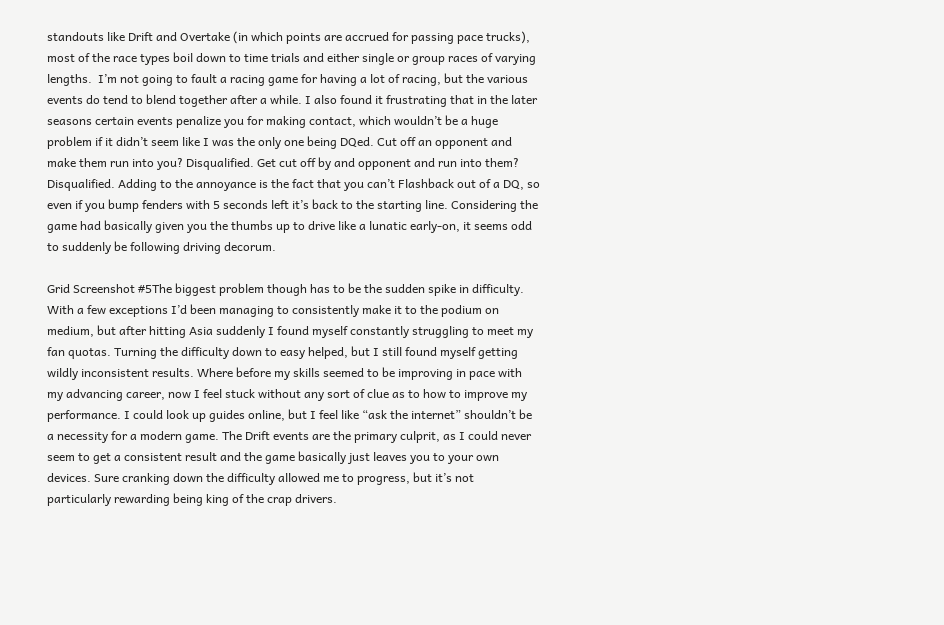standouts like Drift and Overtake (in which points are accrued for passing pace trucks), most of the race types boil down to time trials and either single or group races of varying lengths.  I’m not going to fault a racing game for having a lot of racing, but the various events do tend to blend together after a while. I also found it frustrating that in the later seasons certain events penalize you for making contact, which wouldn’t be a huge problem if it didn’t seem like I was the only one being DQed. Cut off an opponent and make them run into you? Disqualified. Get cut off by and opponent and run into them? Disqualified. Adding to the annoyance is the fact that you can’t Flashback out of a DQ, so even if you bump fenders with 5 seconds left it’s back to the starting line. Considering the game had basically given you the thumbs up to drive like a lunatic early-on, it seems odd to suddenly be following driving decorum.

Grid Screenshot #5The biggest problem though has to be the sudden spike in difficulty. With a few exceptions I’d been managing to consistently make it to the podium on medium, but after hitting Asia suddenly I found myself constantly struggling to meet my fan quotas. Turning the difficulty down to easy helped, but I still found myself getting wildly inconsistent results. Where before my skills seemed to be improving in pace with my advancing career, now I feel stuck without any sort of clue as to how to improve my performance. I could look up guides online, but I feel like “ask the internet” shouldn’t be a necessity for a modern game. The Drift events are the primary culprit, as I could never seem to get a consistent result and the game basically just leaves you to your own devices. Sure cranking down the difficulty allowed me to progress, but it’s not particularly rewarding being king of the crap drivers.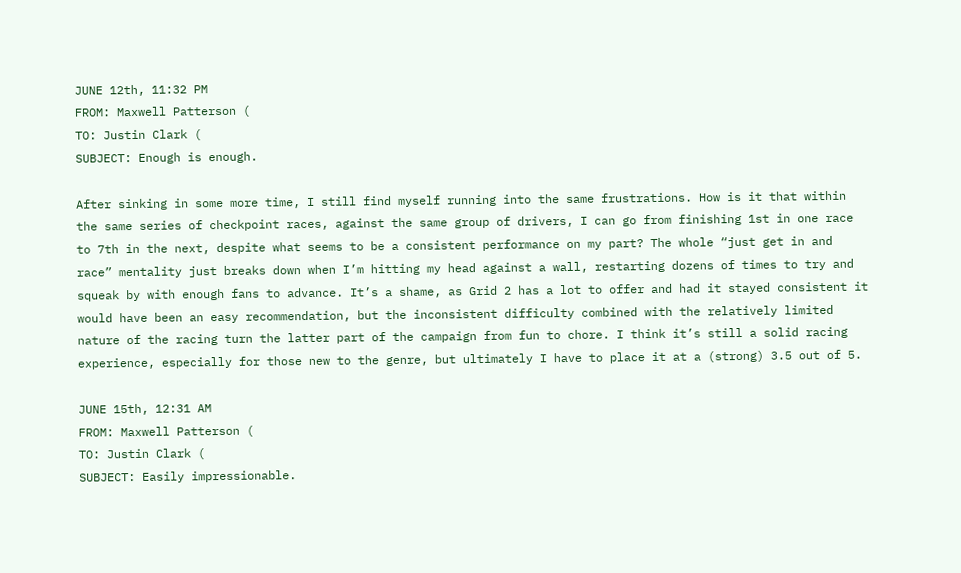JUNE 12th, 11:32 PM
FROM: Maxwell Patterson (
TO: Justin Clark (
SUBJECT: Enough is enough.

After sinking in some more time, I still find myself running into the same frustrations. How is it that within the same series of checkpoint races, against the same group of drivers, I can go from finishing 1st in one race to 7th in the next, despite what seems to be a consistent performance on my part? The whole “just get in and race” mentality just breaks down when I’m hitting my head against a wall, restarting dozens of times to try and squeak by with enough fans to advance. It’s a shame, as Grid 2 has a lot to offer and had it stayed consistent it would have been an easy recommendation, but the inconsistent difficulty combined with the relatively limited nature of the racing turn the latter part of the campaign from fun to chore. I think it’s still a solid racing experience, especially for those new to the genre, but ultimately I have to place it at a (strong) 3.5 out of 5.

JUNE 15th, 12:31 AM
FROM: Maxwell Patterson (
TO: Justin Clark (
SUBJECT: Easily impressionable.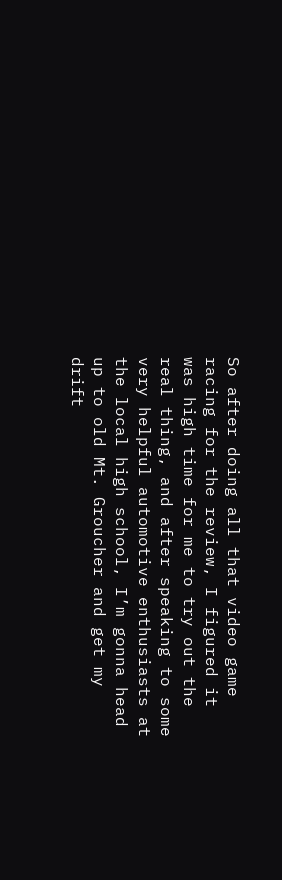So after doing all that video game racing for the review, I figured it was high time for me to try out the real thing, and after speaking to some very helpful automotive enthusiasts at the local high school, I’m gonna head up to old Mt. Groucher and get my drift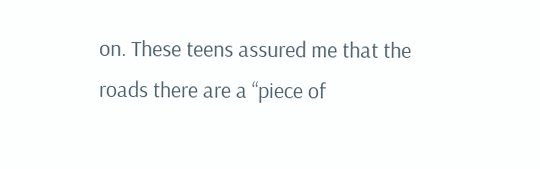on. These teens assured me that the roads there are a “piece of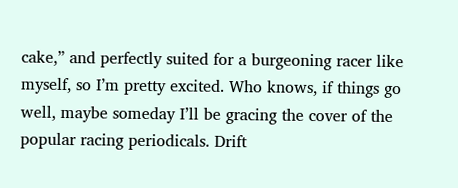cake,” and perfectly suited for a burgeoning racer like myself, so I’m pretty excited. Who knows, if things go well, maybe someday I’ll be gracing the cover of the popular racing periodicals. Drift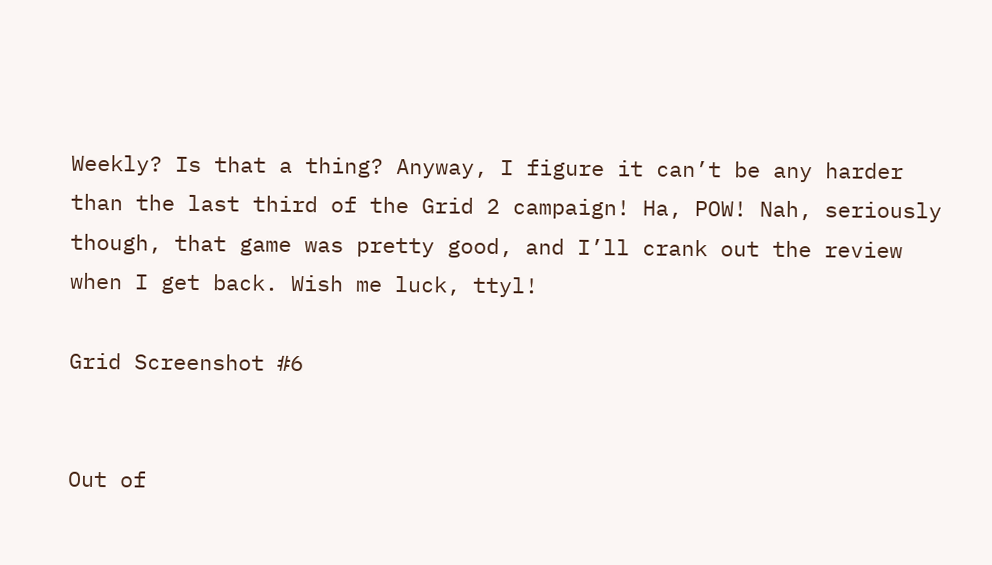Weekly? Is that a thing? Anyway, I figure it can’t be any harder than the last third of the Grid 2 campaign! Ha, POW! Nah, seriously though, that game was pretty good, and I’ll crank out the review when I get back. Wish me luck, ttyl!

Grid Screenshot #6


Out of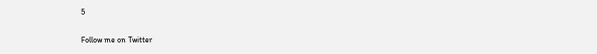5

Follow me on Twitter